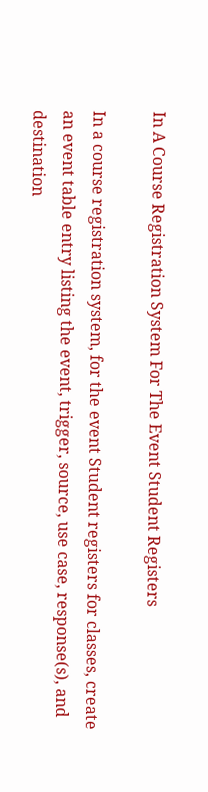In A Course Registration System For The Event Student Registers

In a course registration system, for the event Student registers for classes, create an event table entry listing the event, trigger, source, use case, response(s), and destination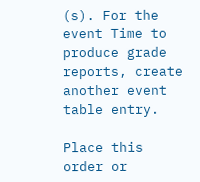(s). For the event Time to produce grade reports, create another event table entry.

Place this order or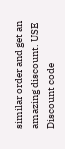similar order and get an amazing discount. USE Discount code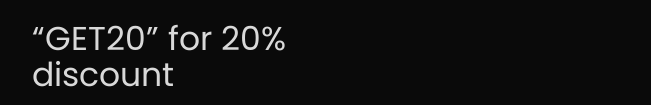“GET20” for 20% discount